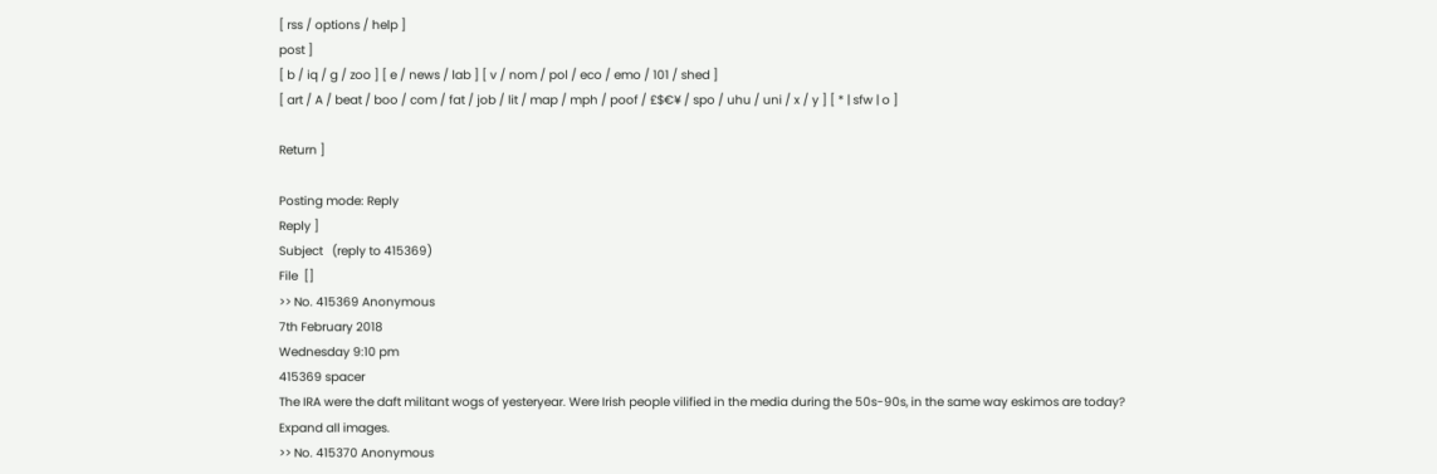[ rss / options / help ]
post ]
[ b / iq / g / zoo ] [ e / news / lab ] [ v / nom / pol / eco / emo / 101 / shed ]
[ art / A / beat / boo / com / fat / job / lit / map / mph / poof / £$€¥ / spo / uhu / uni / x / y ] [ * | sfw | o ]

Return ]

Posting mode: Reply
Reply ]
Subject   (reply to 415369)
File  []
>> No. 415369 Anonymous
7th February 2018
Wednesday 9:10 pm
415369 spacer
The IRA were the daft militant wogs of yesteryear. Were Irish people vilified in the media during the 50s-90s, in the same way eskimos are today?
Expand all images.
>> No. 415370 Anonymous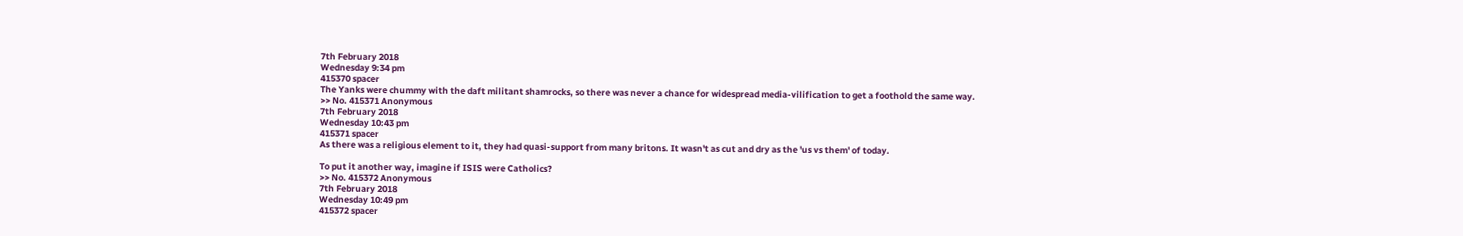7th February 2018
Wednesday 9:34 pm
415370 spacer
The Yanks were chummy with the daft militant shamrocks, so there was never a chance for widespread media-vilification to get a foothold the same way.
>> No. 415371 Anonymous
7th February 2018
Wednesday 10:43 pm
415371 spacer
As there was a religious element to it, they had quasi-support from many britons. It wasn't as cut and dry as the 'us vs them' of today.

To put it another way, imagine if ISIS were Catholics?
>> No. 415372 Anonymous
7th February 2018
Wednesday 10:49 pm
415372 spacer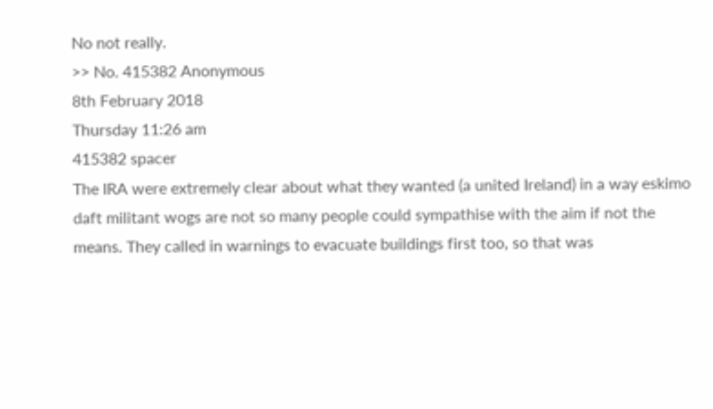No not really.
>> No. 415382 Anonymous
8th February 2018
Thursday 11:26 am
415382 spacer
The IRA were extremely clear about what they wanted (a united Ireland) in a way eskimo daft militant wogs are not so many people could sympathise with the aim if not the means. They called in warnings to evacuate buildings first too, so that was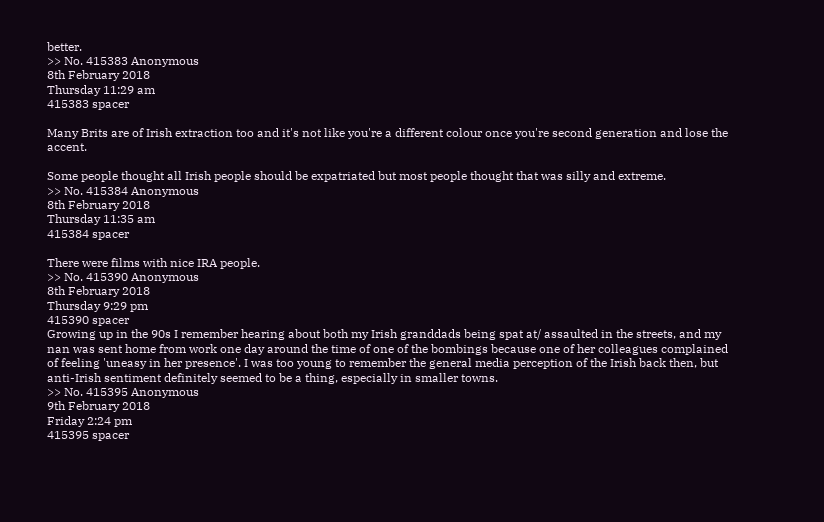better.
>> No. 415383 Anonymous
8th February 2018
Thursday 11:29 am
415383 spacer

Many Brits are of Irish extraction too and it's not like you're a different colour once you're second generation and lose the accent.

Some people thought all Irish people should be expatriated but most people thought that was silly and extreme.
>> No. 415384 Anonymous
8th February 2018
Thursday 11:35 am
415384 spacer

There were films with nice IRA people.
>> No. 415390 Anonymous
8th February 2018
Thursday 9:29 pm
415390 spacer
Growing up in the 90s I remember hearing about both my Irish granddads being spat at/ assaulted in the streets, and my nan was sent home from work one day around the time of one of the bombings because one of her colleagues complained of feeling 'uneasy in her presence'. I was too young to remember the general media perception of the Irish back then, but anti-Irish sentiment definitely seemed to be a thing, especially in smaller towns.
>> No. 415395 Anonymous
9th February 2018
Friday 2:24 pm
415395 spacer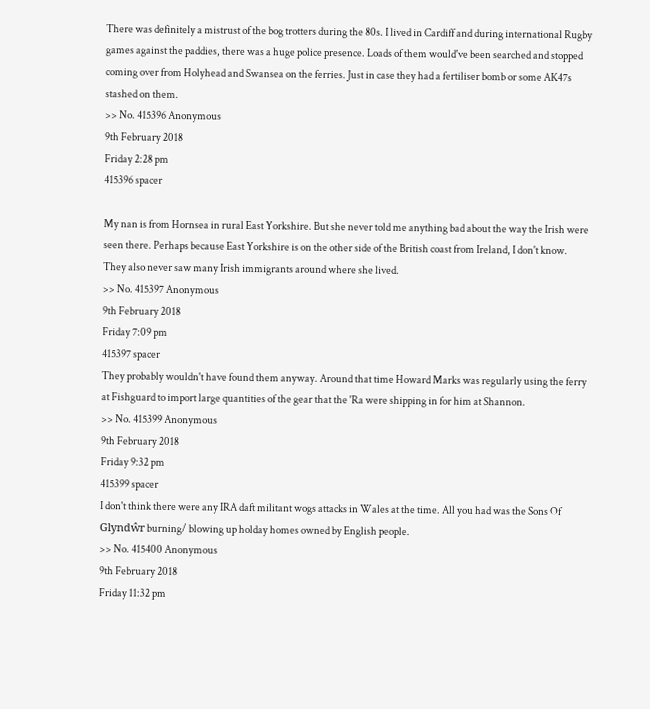There was definitely a mistrust of the bog trotters during the 80s. I lived in Cardiff and during international Rugby games against the paddies, there was a huge police presence. Loads of them would've been searched and stopped coming over from Holyhead and Swansea on the ferries. Just in case they had a fertiliser bomb or some AK47s stashed on them.
>> No. 415396 Anonymous
9th February 2018
Friday 2:28 pm
415396 spacer

My nan is from Hornsea in rural East Yorkshire. But she never told me anything bad about the way the Irish were seen there. Perhaps because East Yorkshire is on the other side of the British coast from Ireland, I don't know. They also never saw many Irish immigrants around where she lived.
>> No. 415397 Anonymous
9th February 2018
Friday 7:09 pm
415397 spacer
They probably wouldn't have found them anyway. Around that time Howard Marks was regularly using the ferry at Fishguard to import large quantities of the gear that the 'Ra were shipping in for him at Shannon.
>> No. 415399 Anonymous
9th February 2018
Friday 9:32 pm
415399 spacer
I don't think there were any IRA daft militant wogs attacks in Wales at the time. All you had was the Sons Of Glyndŵr burning/ blowing up holday homes owned by English people.
>> No. 415400 Anonymous
9th February 2018
Friday 11:32 pm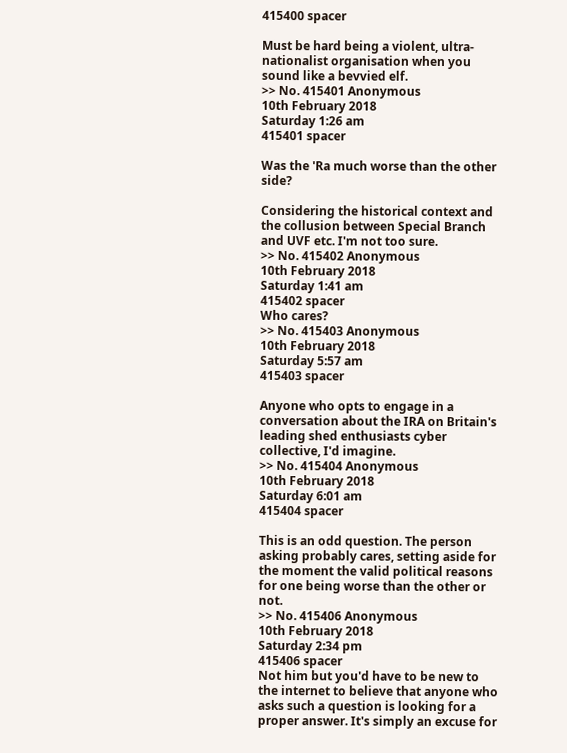415400 spacer

Must be hard being a violent, ultra-nationalist organisation when you sound like a bevvied elf.
>> No. 415401 Anonymous
10th February 2018
Saturday 1:26 am
415401 spacer

Was the 'Ra much worse than the other side?

Considering the historical context and the collusion between Special Branch and UVF etc. I'm not too sure.
>> No. 415402 Anonymous
10th February 2018
Saturday 1:41 am
415402 spacer
Who cares?
>> No. 415403 Anonymous
10th February 2018
Saturday 5:57 am
415403 spacer

Anyone who opts to engage in a conversation about the IRA on Britain's leading shed enthusiasts cyber collective, I'd imagine.
>> No. 415404 Anonymous
10th February 2018
Saturday 6:01 am
415404 spacer

This is an odd question. The person asking probably cares, setting aside for the moment the valid political reasons for one being worse than the other or not.
>> No. 415406 Anonymous
10th February 2018
Saturday 2:34 pm
415406 spacer
Not him but you'd have to be new to the internet to believe that anyone who asks such a question is looking for a proper answer. It's simply an excuse for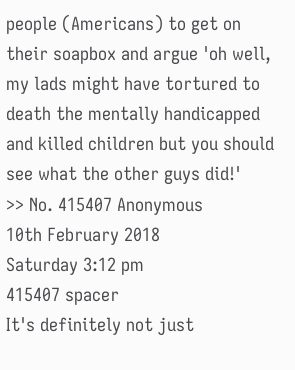people (Americans) to get on their soapbox and argue 'oh well, my lads might have tortured to death the mentally handicapped and killed children but you should see what the other guys did!'
>> No. 415407 Anonymous
10th February 2018
Saturday 3:12 pm
415407 spacer
It's definitely not just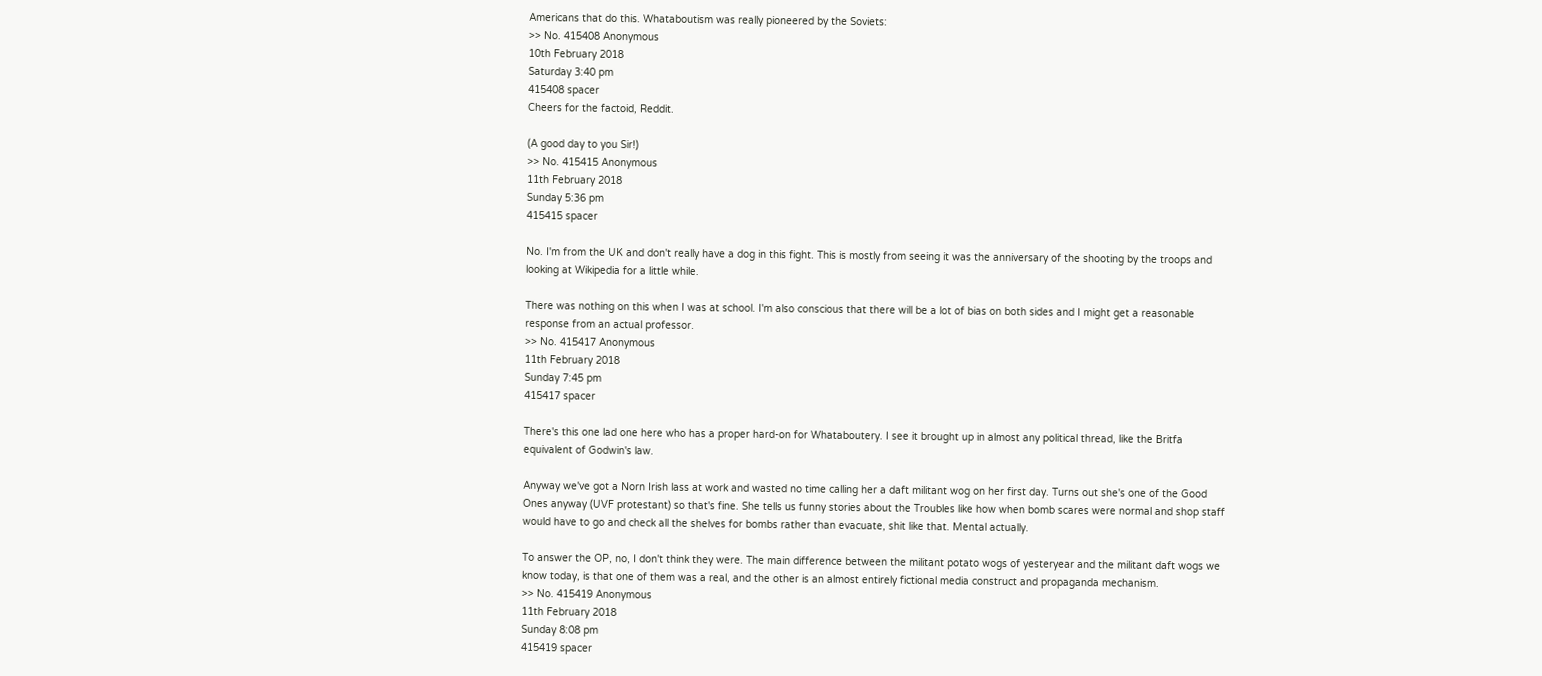Americans that do this. Whataboutism was really pioneered by the Soviets:
>> No. 415408 Anonymous
10th February 2018
Saturday 3:40 pm
415408 spacer
Cheers for the factoid, Reddit.

(A good day to you Sir!)
>> No. 415415 Anonymous
11th February 2018
Sunday 5:36 pm
415415 spacer

No. I'm from the UK and don't really have a dog in this fight. This is mostly from seeing it was the anniversary of the shooting by the troops and looking at Wikipedia for a little while.

There was nothing on this when I was at school. I'm also conscious that there will be a lot of bias on both sides and I might get a reasonable response from an actual professor.
>> No. 415417 Anonymous
11th February 2018
Sunday 7:45 pm
415417 spacer

There's this one lad one here who has a proper hard-on for Whataboutery. I see it brought up in almost any political thread, like the Britfa equivalent of Godwin's law.

Anyway we've got a Norn Irish lass at work and wasted no time calling her a daft militant wog on her first day. Turns out she's one of the Good Ones anyway (UVF protestant) so that's fine. She tells us funny stories about the Troubles like how when bomb scares were normal and shop staff would have to go and check all the shelves for bombs rather than evacuate, shit like that. Mental actually.

To answer the OP, no, I don't think they were. The main difference between the militant potato wogs of yesteryear and the militant daft wogs we know today, is that one of them was a real, and the other is an almost entirely fictional media construct and propaganda mechanism.
>> No. 415419 Anonymous
11th February 2018
Sunday 8:08 pm
415419 spacer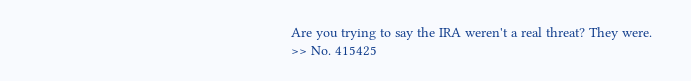Are you trying to say the IRA weren't a real threat? They were.
>> No. 415425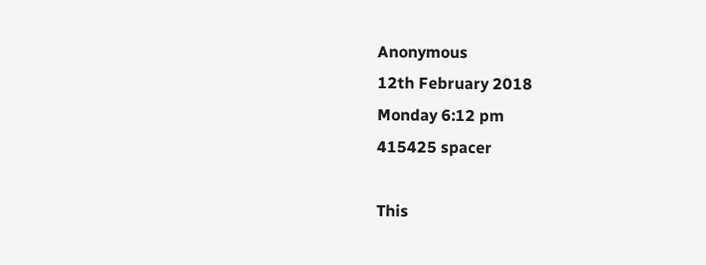Anonymous
12th February 2018
Monday 6:12 pm
415425 spacer

This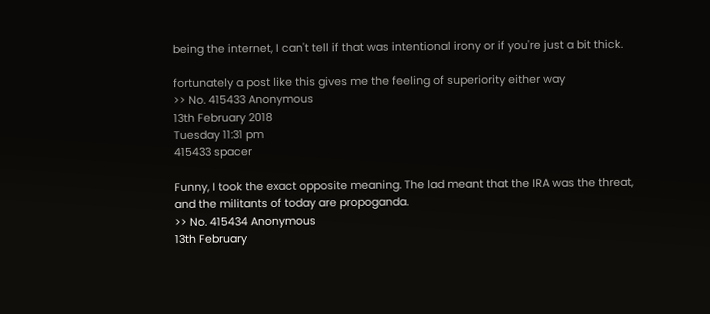being the internet, I can't tell if that was intentional irony or if you're just a bit thick.

fortunately a post like this gives me the feeling of superiority either way
>> No. 415433 Anonymous
13th February 2018
Tuesday 11:31 pm
415433 spacer

Funny, I took the exact opposite meaning. The lad meant that the IRA was the threat, and the militants of today are propoganda.
>> No. 415434 Anonymous
13th February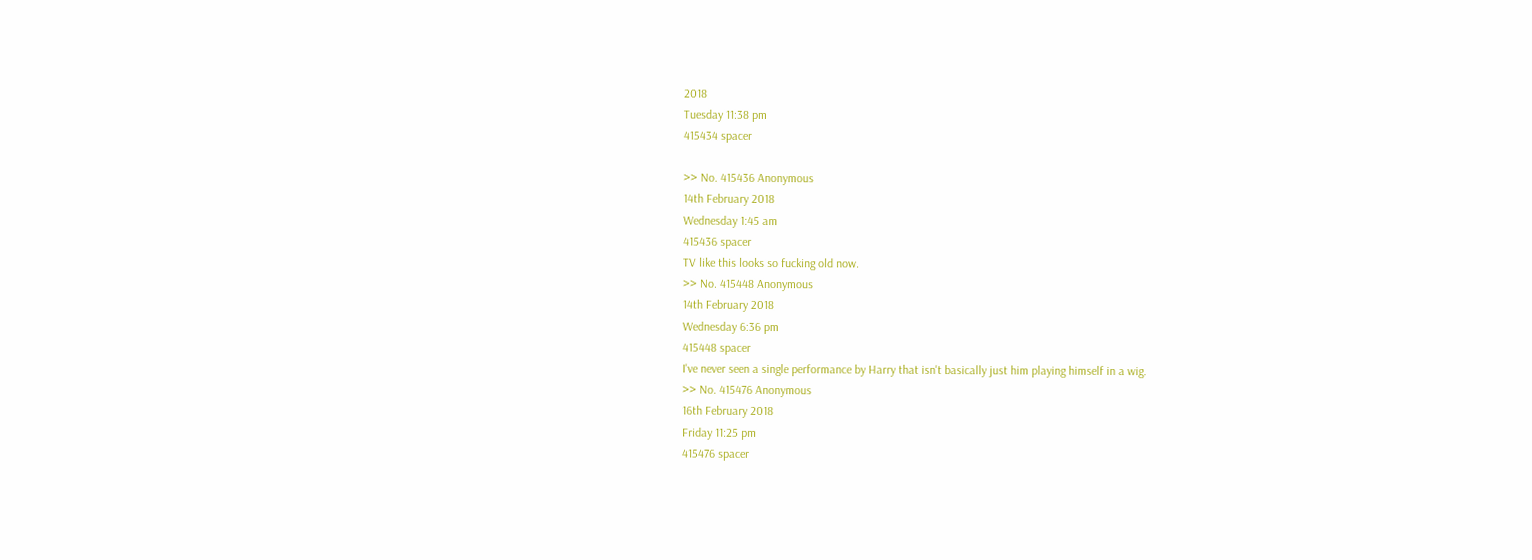2018
Tuesday 11:38 pm
415434 spacer

>> No. 415436 Anonymous
14th February 2018
Wednesday 1:45 am
415436 spacer
TV like this looks so fucking old now.
>> No. 415448 Anonymous
14th February 2018
Wednesday 6:36 pm
415448 spacer
I've never seen a single performance by Harry that isn't basically just him playing himself in a wig.
>> No. 415476 Anonymous
16th February 2018
Friday 11:25 pm
415476 spacer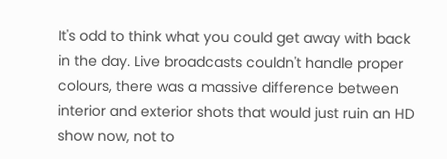It's odd to think what you could get away with back in the day. Live broadcasts couldn't handle proper colours, there was a massive difference between interior and exterior shots that would just ruin an HD show now, not to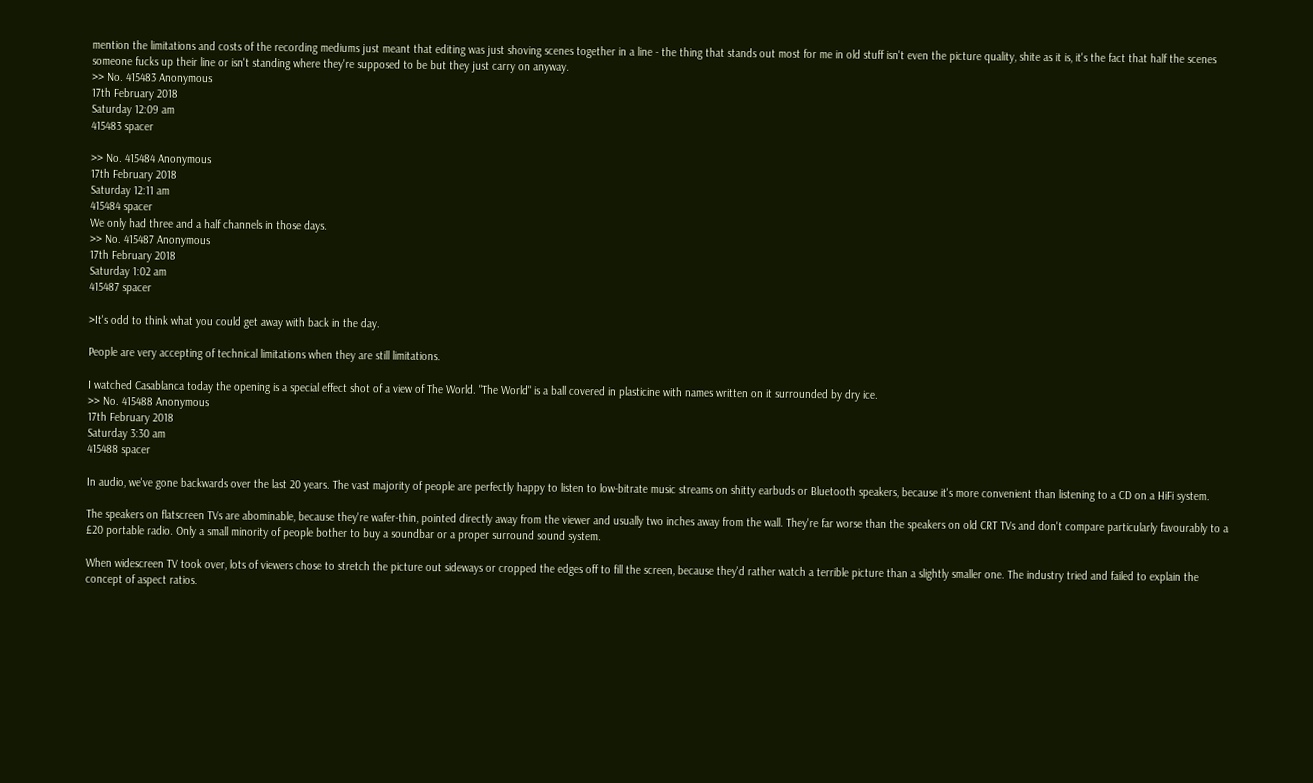mention the limitations and costs of the recording mediums just meant that editing was just shoving scenes together in a line - the thing that stands out most for me in old stuff isn't even the picture quality, shite as it is, it's the fact that half the scenes someone fucks up their line or isn't standing where they're supposed to be but they just carry on anyway.
>> No. 415483 Anonymous
17th February 2018
Saturday 12:09 am
415483 spacer

>> No. 415484 Anonymous
17th February 2018
Saturday 12:11 am
415484 spacer
We only had three and a half channels in those days.
>> No. 415487 Anonymous
17th February 2018
Saturday 1:02 am
415487 spacer

>It's odd to think what you could get away with back in the day.

People are very accepting of technical limitations when they are still limitations.

I watched Casablanca today the opening is a special effect shot of a view of The World. "The World" is a ball covered in plasticine with names written on it surrounded by dry ice.
>> No. 415488 Anonymous
17th February 2018
Saturday 3:30 am
415488 spacer

In audio, we've gone backwards over the last 20 years. The vast majority of people are perfectly happy to listen to low-bitrate music streams on shitty earbuds or Bluetooth speakers, because it's more convenient than listening to a CD on a HiFi system.

The speakers on flatscreen TVs are abominable, because they're wafer-thin, pointed directly away from the viewer and usually two inches away from the wall. They're far worse than the speakers on old CRT TVs and don't compare particularly favourably to a £20 portable radio. Only a small minority of people bother to buy a soundbar or a proper surround sound system.

When widescreen TV took over, lots of viewers chose to stretch the picture out sideways or cropped the edges off to fill the screen, because they'd rather watch a terrible picture than a slightly smaller one. The industry tried and failed to explain the concept of aspect ratios.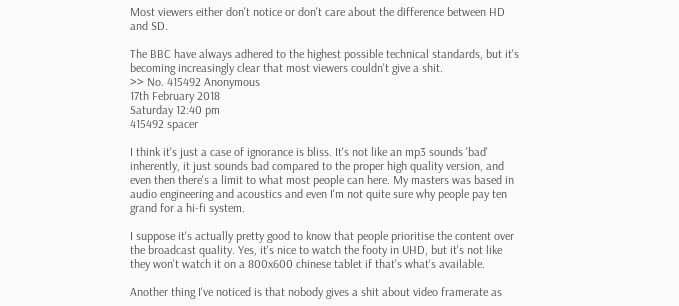Most viewers either don't notice or don't care about the difference between HD and SD.

The BBC have always adhered to the highest possible technical standards, but it's becoming increasingly clear that most viewers couldn't give a shit.
>> No. 415492 Anonymous
17th February 2018
Saturday 12:40 pm
415492 spacer

I think it's just a case of ignorance is bliss. It's not like an mp3 sounds 'bad' inherently, it just sounds bad compared to the proper high quality version, and even then there's a limit to what most people can here. My masters was based in audio engineering and acoustics and even I'm not quite sure why people pay ten grand for a hi-fi system.

I suppose it's actually pretty good to know that people prioritise the content over the broadcast quality. Yes, it's nice to watch the footy in UHD, but it's not like they won't watch it on a 800x600 chinese tablet if that's what's available.

Another thing I've noticed is that nobody gives a shit about video framerate as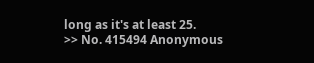long as it's at least 25.
>> No. 415494 Anonymous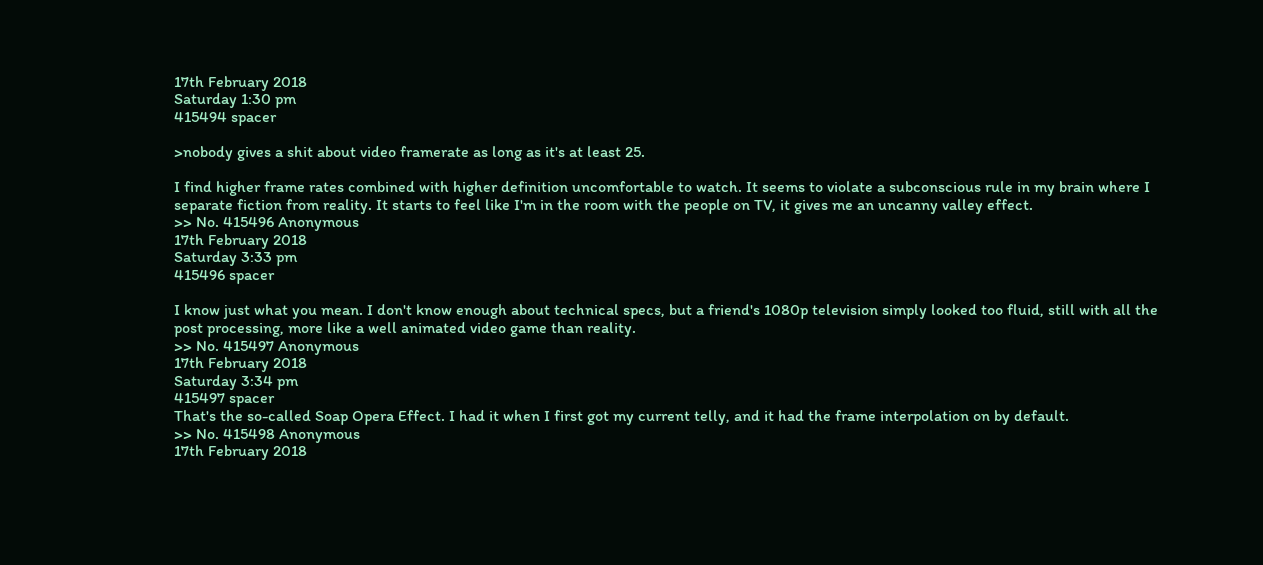17th February 2018
Saturday 1:30 pm
415494 spacer

>nobody gives a shit about video framerate as long as it's at least 25.

I find higher frame rates combined with higher definition uncomfortable to watch. It seems to violate a subconscious rule in my brain where I separate fiction from reality. It starts to feel like I'm in the room with the people on TV, it gives me an uncanny valley effect.
>> No. 415496 Anonymous
17th February 2018
Saturday 3:33 pm
415496 spacer

I know just what you mean. I don't know enough about technical specs, but a friend's 1080p television simply looked too fluid, still with all the post processing, more like a well animated video game than reality.
>> No. 415497 Anonymous
17th February 2018
Saturday 3:34 pm
415497 spacer
That's the so-called Soap Opera Effect. I had it when I first got my current telly, and it had the frame interpolation on by default.
>> No. 415498 Anonymous
17th February 2018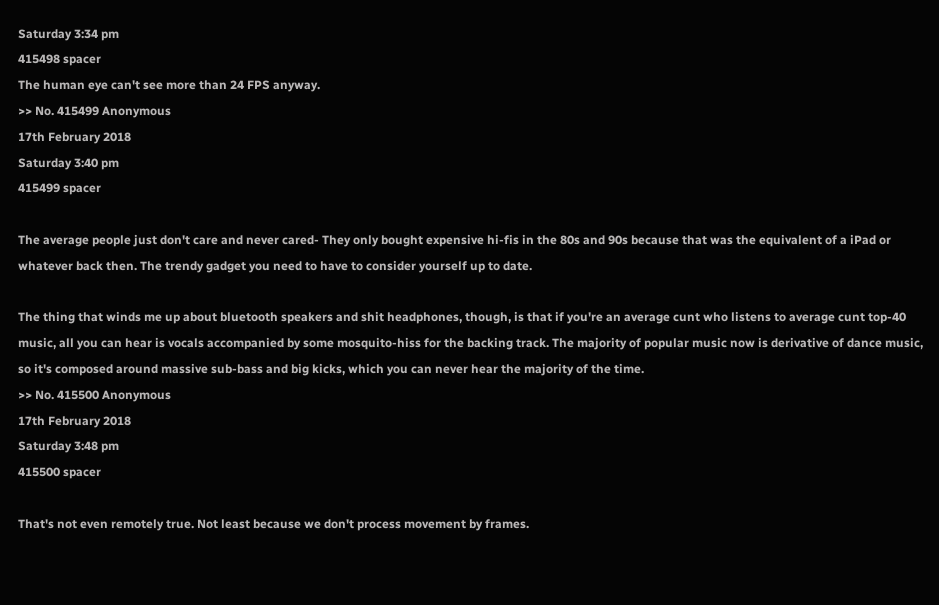Saturday 3:34 pm
415498 spacer
The human eye can't see more than 24 FPS anyway.
>> No. 415499 Anonymous
17th February 2018
Saturday 3:40 pm
415499 spacer

The average people just don't care and never cared- They only bought expensive hi-fis in the 80s and 90s because that was the equivalent of a iPad or whatever back then. The trendy gadget you need to have to consider yourself up to date.

The thing that winds me up about bluetooth speakers and shit headphones, though, is that if you're an average cunt who listens to average cunt top-40 music, all you can hear is vocals accompanied by some mosquito-hiss for the backing track. The majority of popular music now is derivative of dance music, so it's composed around massive sub-bass and big kicks, which you can never hear the majority of the time.
>> No. 415500 Anonymous
17th February 2018
Saturday 3:48 pm
415500 spacer

That's not even remotely true. Not least because we don't process movement by frames.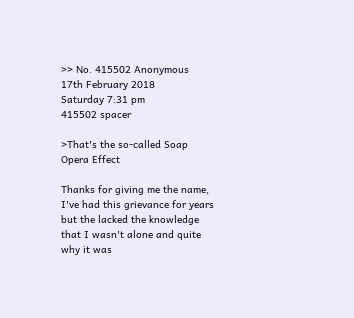>> No. 415502 Anonymous
17th February 2018
Saturday 7:31 pm
415502 spacer

>That's the so-called Soap Opera Effect

Thanks for giving me the name, I've had this grievance for years but the lacked the knowledge that I wasn't alone and quite why it was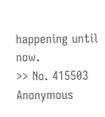happening until now.
>> No. 415503 Anonymous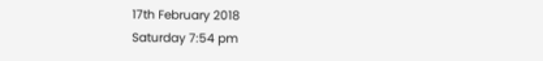17th February 2018
Saturday 7:54 pm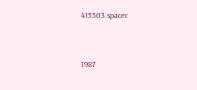415503 spacer


1987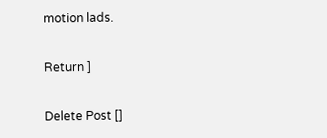motion lads.

Return ]

Delete Post []